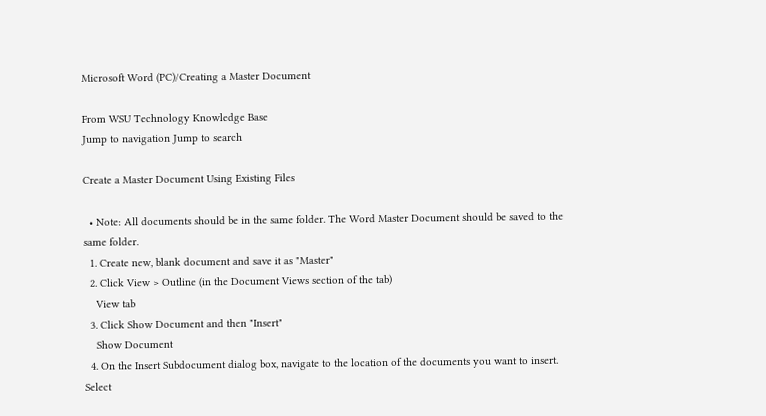Microsoft Word (PC)/Creating a Master Document

From WSU Technology Knowledge Base
Jump to navigation Jump to search

Create a Master Document Using Existing Files

  • Note: All documents should be in the same folder. The Word Master Document should be saved to the same folder.
  1. Create new, blank document and save it as "Master"
  2. Click View > Outline (in the Document Views section of the tab)
    View tab
  3. Click Show Document and then "Insert"
    Show Document
  4. On the Insert Subdocument dialog box, navigate to the location of the documents you want to insert. Select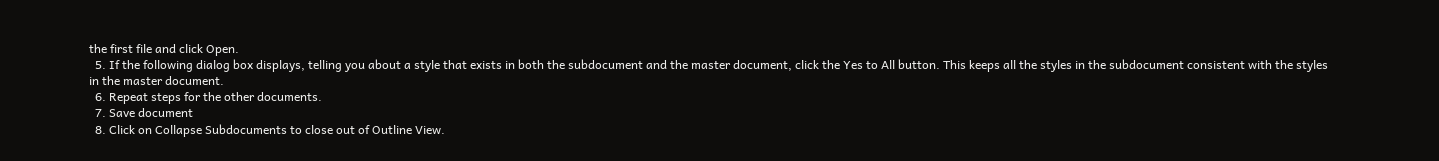the first file and click Open.
  5. If the following dialog box displays, telling you about a style that exists in both the subdocument and the master document, click the Yes to All button. This keeps all the styles in the subdocument consistent with the styles in the master document.
  6. Repeat steps for the other documents.
  7. Save document
  8. Click on Collapse Subdocuments to close out of Outline View.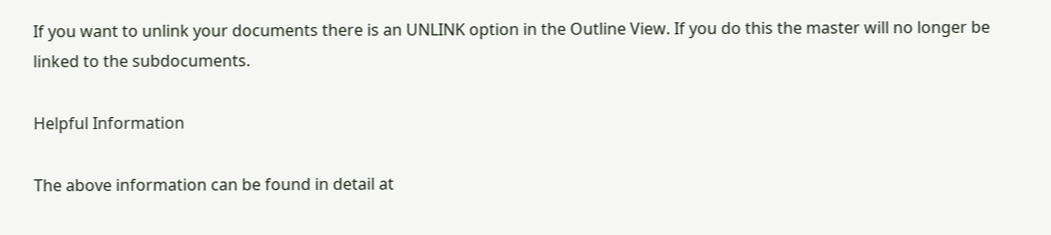If you want to unlink your documents there is an UNLINK option in the Outline View. If you do this the master will no longer be linked to the subdocuments.

Helpful Information

The above information can be found in detail at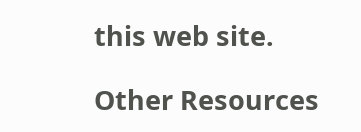this web site.

Other Resources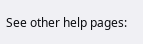See other help pages: